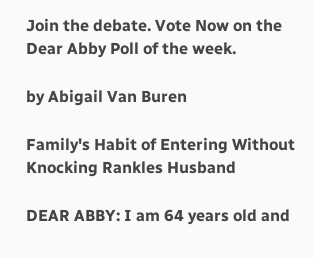Join the debate. Vote Now on the Dear Abby Poll of the week.

by Abigail Van Buren

Family's Habit of Entering Without Knocking Rankles Husband

DEAR ABBY: I am 64 years old and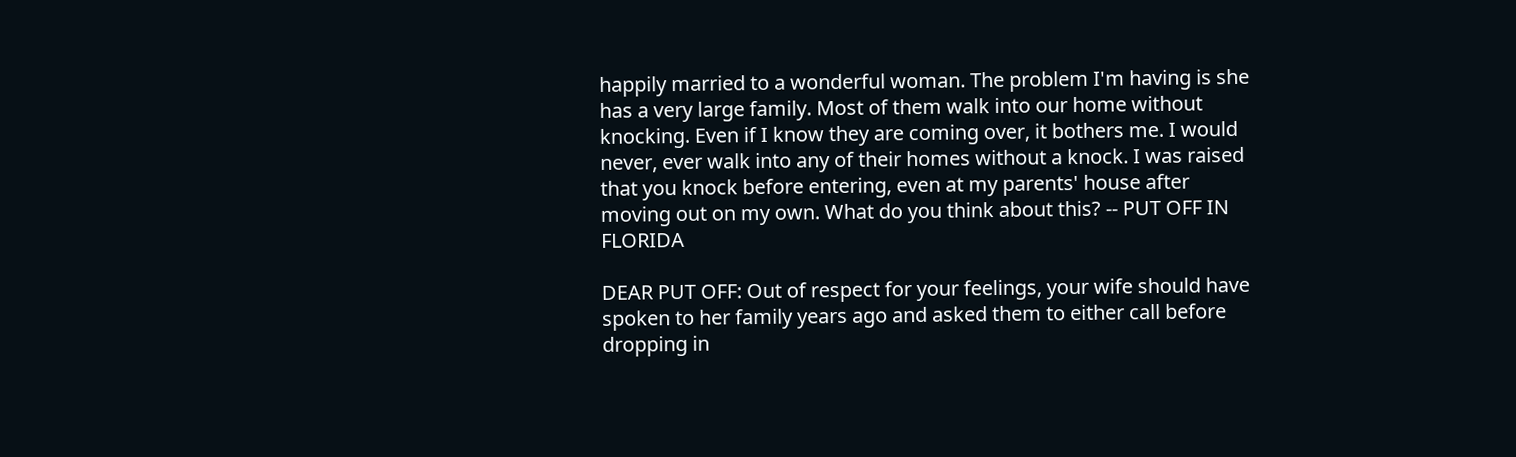happily married to a wonderful woman. The problem I'm having is she has a very large family. Most of them walk into our home without knocking. Even if I know they are coming over, it bothers me. I would never, ever walk into any of their homes without a knock. I was raised that you knock before entering, even at my parents' house after moving out on my own. What do you think about this? -- PUT OFF IN FLORIDA

DEAR PUT OFF: Out of respect for your feelings, your wife should have spoken to her family years ago and asked them to either call before dropping in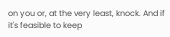on you or, at the very least, knock. And if it's feasible to keep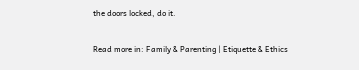the doors locked, do it.

Read more in: Family & Parenting | Etiquette & Ethics